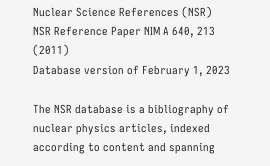Nuclear Science References (NSR)
NSR Reference Paper NIM A 640, 213 (2011)
Database version of February 1, 2023

The NSR database is a bibliography of nuclear physics articles, indexed according to content and spanning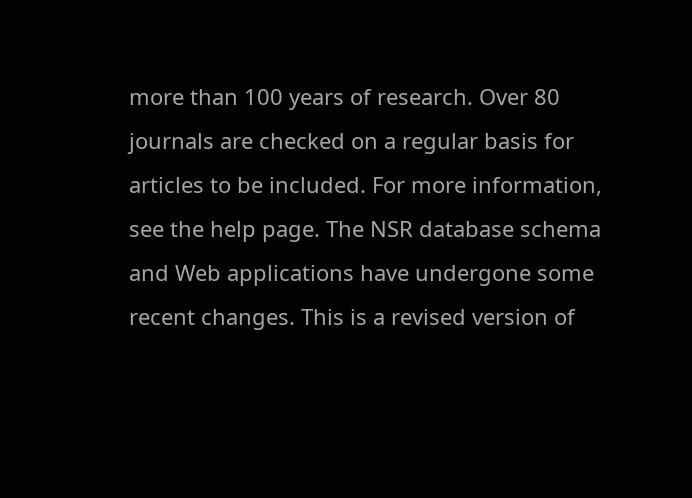more than 100 years of research. Over 80 journals are checked on a regular basis for articles to be included. For more information, see the help page. The NSR database schema and Web applications have undergone some recent changes. This is a revised version of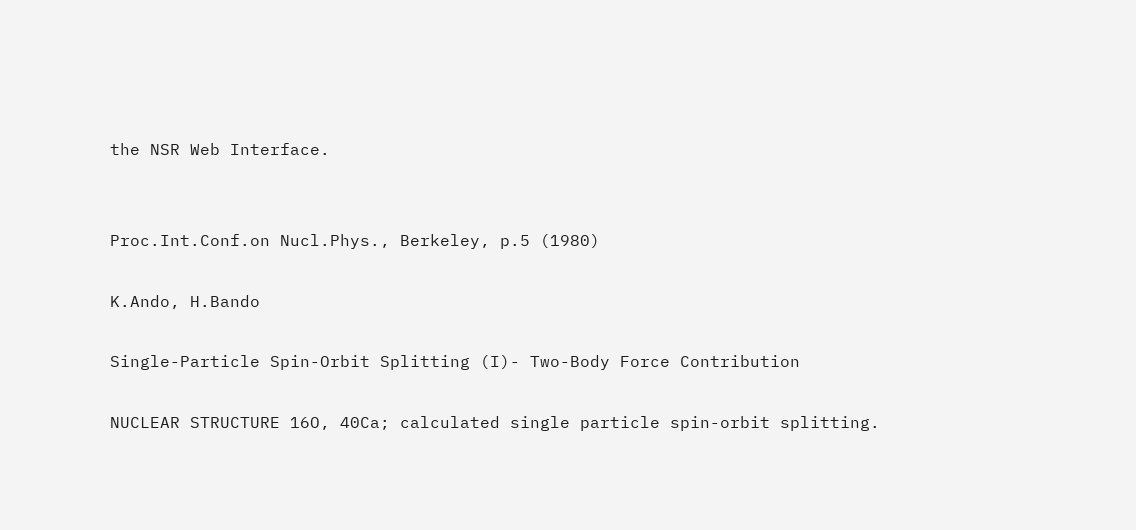the NSR Web Interface.


Proc.Int.Conf.on Nucl.Phys., Berkeley, p.5 (1980)

K.Ando, H.Bando

Single-Particle Spin-Orbit Splitting (I)- Two-Body Force Contribution

NUCLEAR STRUCTURE 16O, 40Ca; calculated single particle spin-orbit splitting.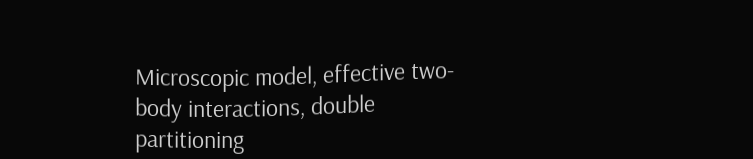Microscopic model, effective two-body interactions, double partitioning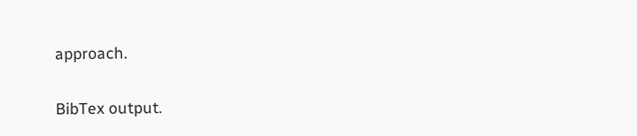approach.

BibTex output.